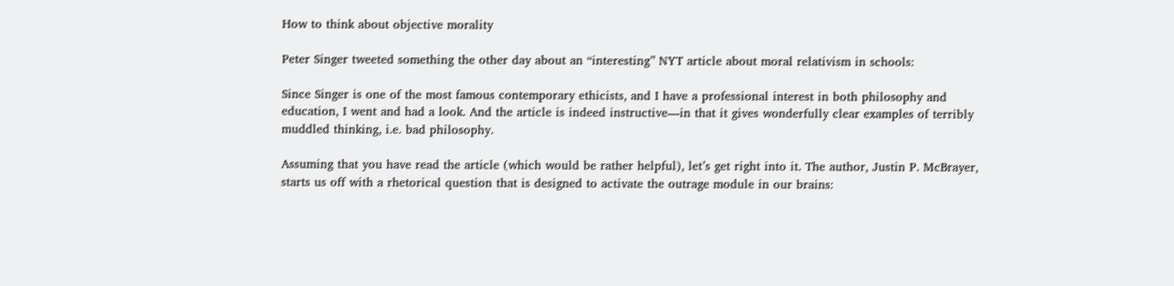How to think about objective morality

Peter Singer tweeted something the other day about an “interesting” NYT article about moral relativism in schools:

Since Singer is one of the most famous contemporary ethicists, and I have a professional interest in both philosophy and education, I went and had a look. And the article is indeed instructive—in that it gives wonderfully clear examples of terribly muddled thinking, i.e. bad philosophy.

Assuming that you have read the article (which would be rather helpful), let’s get right into it. The author, Justin P. McBrayer, starts us off with a rhetorical question that is designed to activate the outrage module in our brains: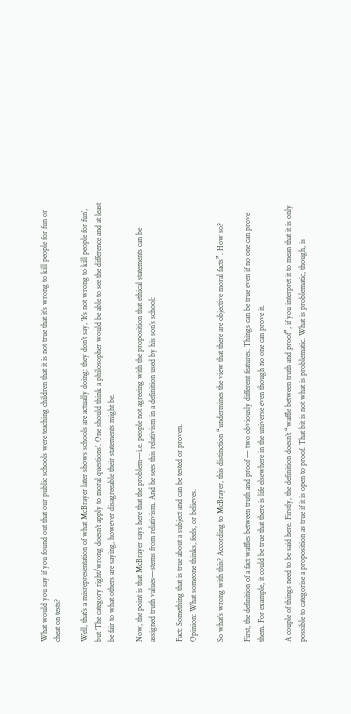What would you say if you found out that our public schools were teaching children that it is not true that it’s wrong to kill people for fun or cheat on tests?

Well, that’s a misrepresentation of what McBrayer later shows schools are actually doing: they don’t say, ‘It’s not wrong to kill people for fun’, but ‘The category right/wrong doesn’t apply to moral questions’. One should think a philosopher would be able to see the difference and at least be fair to what others are saying, however disagreeable their statements might be.

Now, the point is that McBrayer says here that the problem—i.e. people not agreeing with the proposition that ethical statements can be assigned truth values—stems from relativism. And he sees this relativism in a definition used by his son’s school:

Fact: Something that is true about a subject and can be tested or proven.
Opinion: What someone thinks, feels, or believes.

So what’s wrong with this? According to McBrayer, this distinction “undermines the view that there are objective moral facts”. How so?

First, the definition of a fact waffles between truth and proof — two obviously different features. Things can be true even if no one can prove them. For example, it could be true that there is life elsewhere in the universe even though no one can prove it.

A couple of things need to be said here. Firstly, the definition doesn’t “waffle between truth and proof”, if you interpret it to mean that it is only possible to categorise a proposition as true if it is open to proof. That bit is not what is problematic. What is problematic, though, is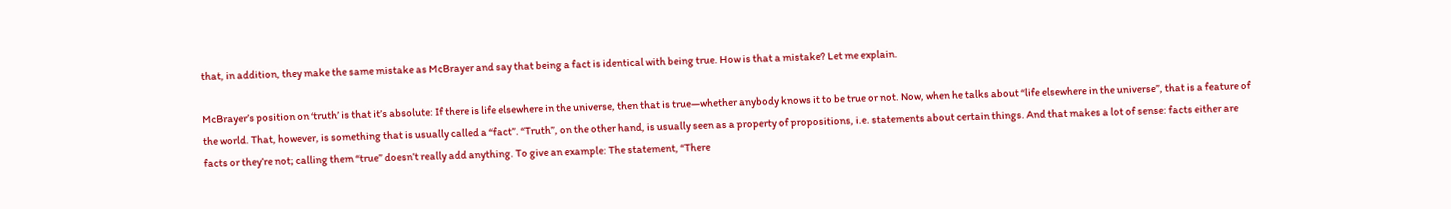that, in addition, they make the same mistake as McBrayer and say that being a fact is identical with being true. How is that a mistake? Let me explain.

McBrayer’s position on ‘truth’ is that it’s absolute: If there is life elsewhere in the universe, then that is true—whether anybody knows it to be true or not. Now, when he talks about “life elsewhere in the universe”, that is a feature of the world. That, however, is something that is usually called a “fact”. “Truth”, on the other hand, is usually seen as a property of propositions, i.e. statements about certain things. And that makes a lot of sense: facts either are facts or they’re not; calling them “true” doesn’t really add anything. To give an example: The statement, “There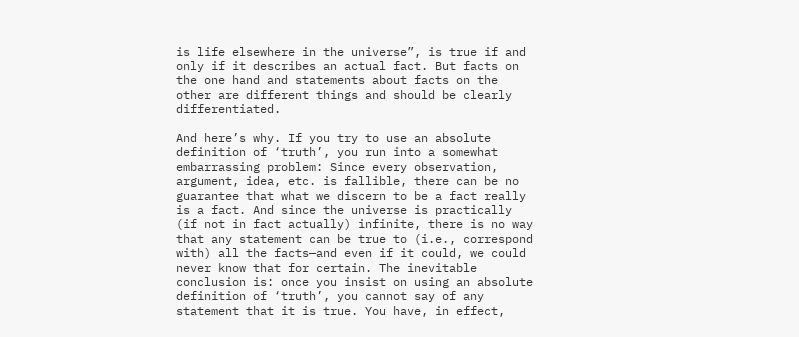is life elsewhere in the universe”, is true if and only if it describes an actual fact. But facts on the one hand and statements about facts on the other are different things and should be clearly differentiated.

And here’s why. If you try to use an absolute definition of ‘truth’, you run into a somewhat embarrassing problem: Since every observation, argument, idea, etc. is fallible, there can be no guarantee that what we discern to be a fact really is a fact. And since the universe is practically (if not in fact actually) infinite, there is no way that any statement can be true to (i.e., correspond with) all the facts—and even if it could, we could never know that for certain. The inevitable conclusion is: once you insist on using an absolute definition of ‘truth’, you cannot say of any statement that it is true. You have, in effect,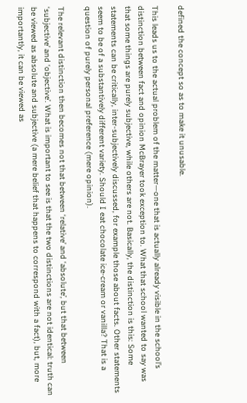defined the concept so as to make it unusable.

This leads us to the actual problem of the matter—one that is actually already visible in the school’s distinction between fact and opinion McBrayer took exception to. What that school wanted to say was that some things are purely subjective, while others are not. Basically, the distinction is this: Some statements can be critically, inter-subjectively discussed, for example those about facts. Other statements seem to be of a substantively different variety. Should I eat chocolate ice-cream or vanilla? That is a question of purely personal preference (mere opinion).

The relevant distinction then becomes not that between ‘relative’ and ‘absolute’, but that between ‘subjective’ and ‘objective’. What is important to see is that the two distinctions are not identical: truth can be viewed as absolute and subjective (a mere belief that happens to correspond with a fact), but, more importantly, it can be viewed as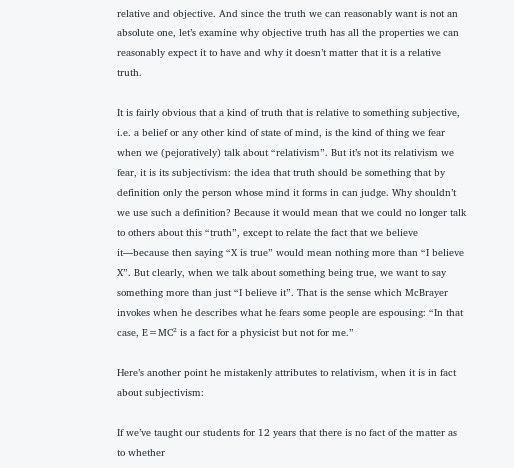relative and objective. And since the truth we can reasonably want is not an absolute one, let’s examine why objective truth has all the properties we can reasonably expect it to have and why it doesn’t matter that it is a relative truth.

It is fairly obvious that a kind of truth that is relative to something subjective, i.e. a belief or any other kind of state of mind, is the kind of thing we fear when we (pejoratively) talk about “relativism”. But it’s not its relativism we fear, it is its subjectivism: the idea that truth should be something that by definition only the person whose mind it forms in can judge. Why shouldn’t we use such a definition? Because it would mean that we could no longer talk to others about this “truth”, except to relate the fact that we believe it—because then saying “X is true” would mean nothing more than “I believe X”. But clearly, when we talk about something being true, we want to say something more than just “I believe it”. That is the sense which McBrayer invokes when he describes what he fears some people are espousing: “In that case, E=MC² is a fact for a physicist but not for me.”

Here’s another point he mistakenly attributes to relativism, when it is in fact about subjectivism:

If we’ve taught our students for 12 years that there is no fact of the matter as to whether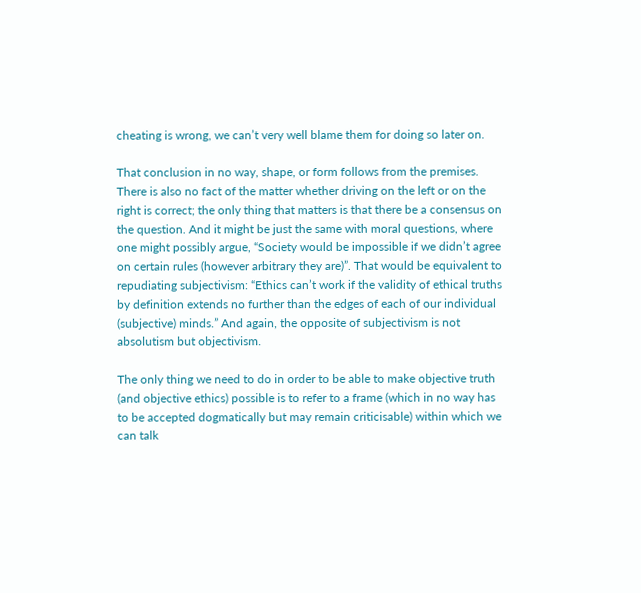cheating is wrong, we can’t very well blame them for doing so later on.

That conclusion in no way, shape, or form follows from the premises. There is also no fact of the matter whether driving on the left or on the right is correct; the only thing that matters is that there be a consensus on the question. And it might be just the same with moral questions, where one might possibly argue, “Society would be impossible if we didn’t agree on certain rules (however arbitrary they are)”. That would be equivalent to repudiating subjectivism: “Ethics can’t work if the validity of ethical truths by definition extends no further than the edges of each of our individual (subjective) minds.” And again, the opposite of subjectivism is not absolutism but objectivism.

The only thing we need to do in order to be able to make objective truth (and objective ethics) possible is to refer to a frame (which in no way has to be accepted dogmatically but may remain criticisable) within which we can talk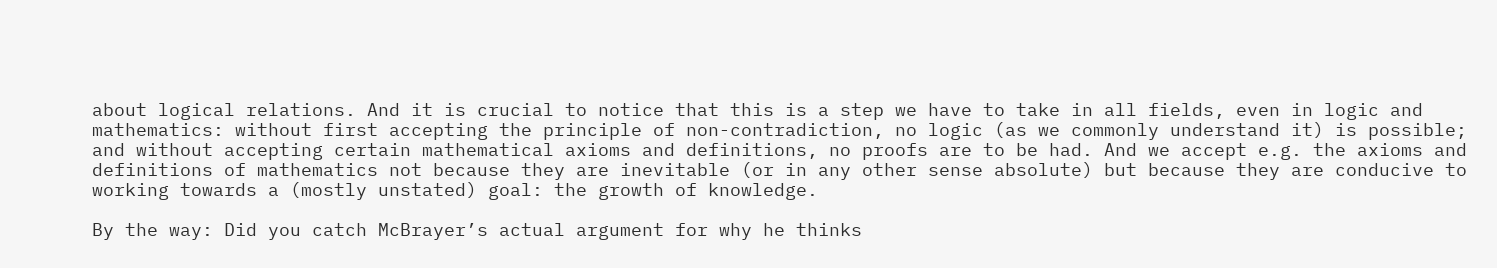about logical relations. And it is crucial to notice that this is a step we have to take in all fields, even in logic and mathematics: without first accepting the principle of non-contradiction, no logic (as we commonly understand it) is possible; and without accepting certain mathematical axioms and definitions, no proofs are to be had. And we accept e.g. the axioms and definitions of mathematics not because they are inevitable (or in any other sense absolute) but because they are conducive to working towards a (mostly unstated) goal: the growth of knowledge.

By the way: Did you catch McBrayer’s actual argument for why he thinks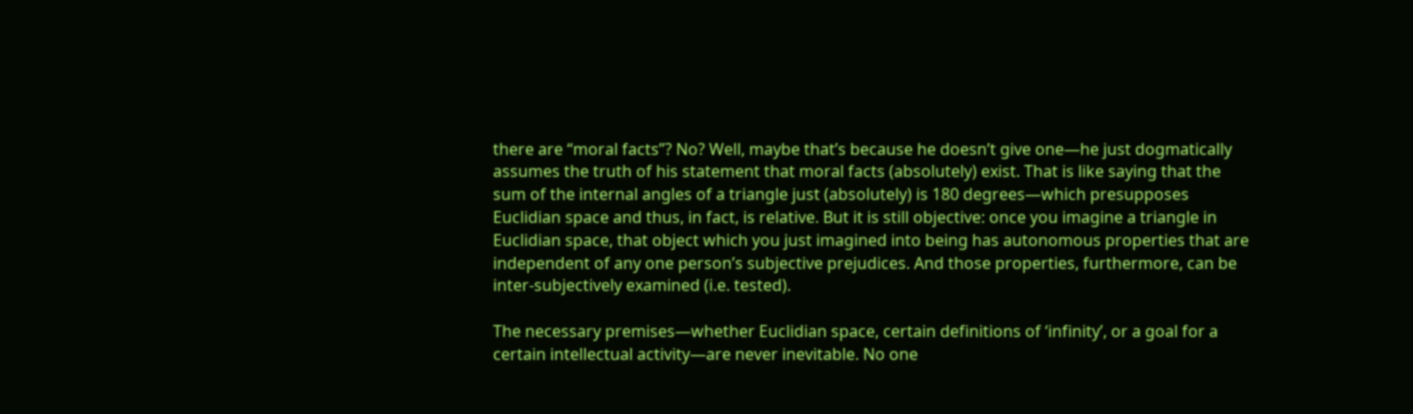there are “moral facts”? No? Well, maybe that’s because he doesn’t give one—he just dogmatically assumes the truth of his statement that moral facts (absolutely) exist. That is like saying that the sum of the internal angles of a triangle just (absolutely) is 180 degrees—which presupposes Euclidian space and thus, in fact, is relative. But it is still objective: once you imagine a triangle in Euclidian space, that object which you just imagined into being has autonomous properties that are independent of any one person’s subjective prejudices. And those properties, furthermore, can be inter-subjectively examined (i.e. tested).

The necessary premises—whether Euclidian space, certain definitions of ‘infinity’, or a goal for a certain intellectual activity—are never inevitable. No one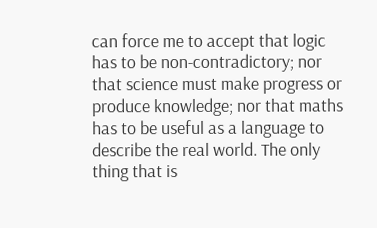can force me to accept that logic has to be non-contradictory; nor that science must make progress or produce knowledge; nor that maths has to be useful as a language to describe the real world. The only thing that is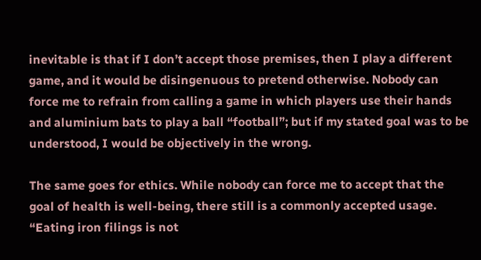inevitable is that if I don’t accept those premises, then I play a different game, and it would be disingenuous to pretend otherwise. Nobody can force me to refrain from calling a game in which players use their hands and aluminium bats to play a ball “football”; but if my stated goal was to be understood, I would be objectively in the wrong.

The same goes for ethics. While nobody can force me to accept that the goal of health is well-being, there still is a commonly accepted usage. “Eating iron filings is not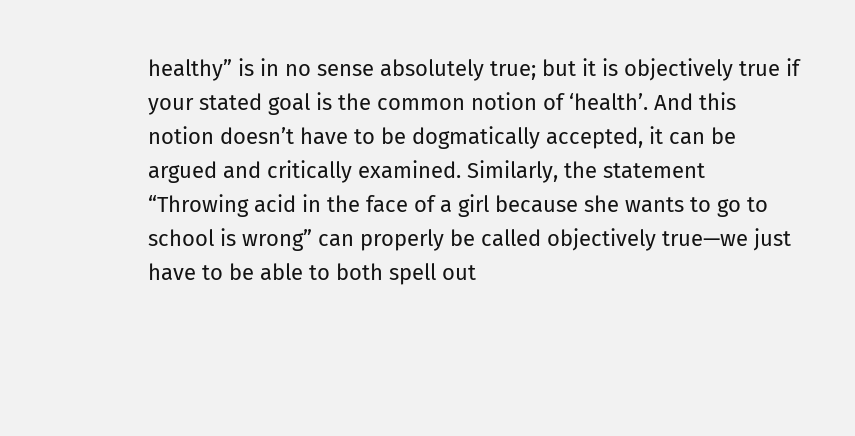healthy” is in no sense absolutely true; but it is objectively true if your stated goal is the common notion of ‘health’. And this notion doesn’t have to be dogmatically accepted, it can be argued and critically examined. Similarly, the statement “Throwing acid in the face of a girl because she wants to go to school is wrong” can properly be called objectively true—we just have to be able to both spell out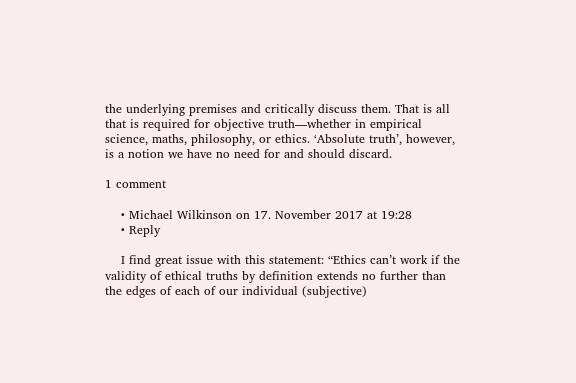the underlying premises and critically discuss them. That is all that is required for objective truth—whether in empirical science, maths, philosophy, or ethics. ‘Absolute truth’, however, is a notion we have no need for and should discard.

1 comment

    • Michael Wilkinson on 17. November 2017 at 19:28
    • Reply

    I find great issue with this statement: “Ethics can’t work if the validity of ethical truths by definition extends no further than the edges of each of our individual (subjective)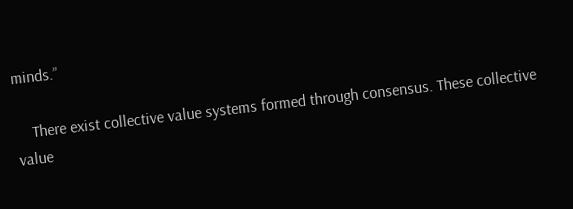minds.”

    There exist collective value systems formed through consensus. These collective value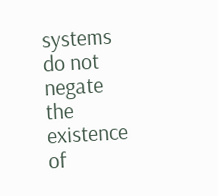systems do not negate the existence of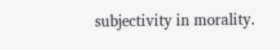subjectivity in morality.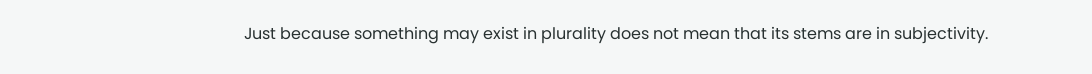Just because something may exist in plurality does not mean that its stems are in subjectivity.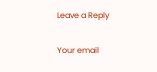Leave a Reply

Your email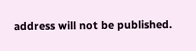address will not be published.